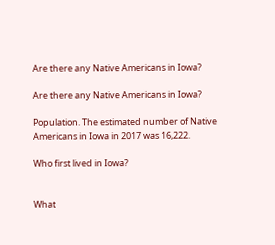Are there any Native Americans in Iowa?

Are there any Native Americans in Iowa?

Population. The estimated number of Native Americans in Iowa in 2017 was 16,222.

Who first lived in Iowa?


What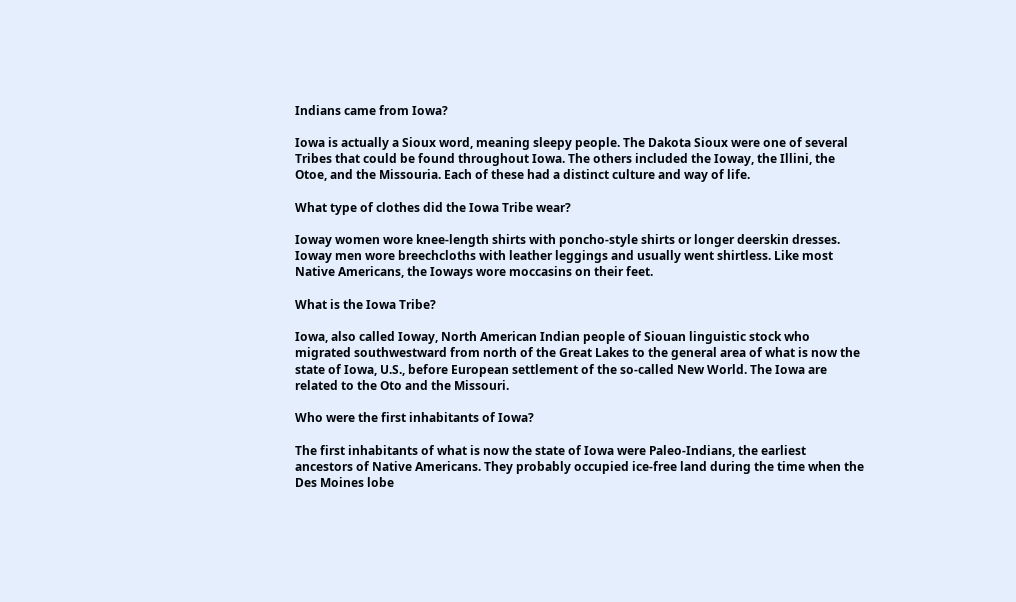Indians came from Iowa?

Iowa is actually a Sioux word, meaning sleepy people. The Dakota Sioux were one of several Tribes that could be found throughout Iowa. The others included the Ioway, the Illini, the Otoe, and the Missouria. Each of these had a distinct culture and way of life.

What type of clothes did the Iowa Tribe wear?

Ioway women wore knee-length shirts with poncho-style shirts or longer deerskin dresses. Ioway men wore breechcloths with leather leggings and usually went shirtless. Like most Native Americans, the Ioways wore moccasins on their feet.

What is the Iowa Tribe?

Iowa, also called Ioway, North American Indian people of Siouan linguistic stock who migrated southwestward from north of the Great Lakes to the general area of what is now the state of Iowa, U.S., before European settlement of the so-called New World. The Iowa are related to the Oto and the Missouri.

Who were the first inhabitants of Iowa?

The first inhabitants of what is now the state of Iowa were Paleo-Indians, the earliest ancestors of Native Americans. They probably occupied ice-free land during the time when the Des Moines lobe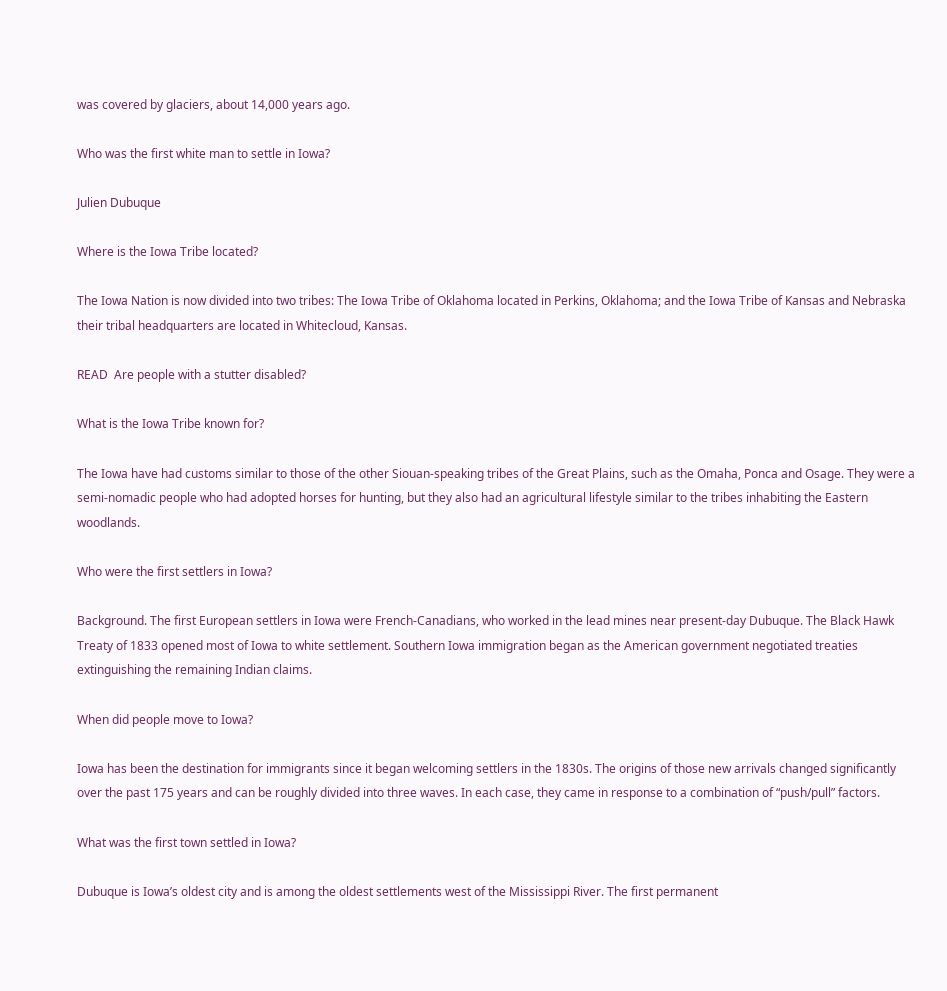was covered by glaciers, about 14,000 years ago.

Who was the first white man to settle in Iowa?

Julien Dubuque

Where is the Iowa Tribe located?

The Iowa Nation is now divided into two tribes: The Iowa Tribe of Oklahoma located in Perkins, Oklahoma; and the Iowa Tribe of Kansas and Nebraska their tribal headquarters are located in Whitecloud, Kansas.

READ  Are people with a stutter disabled?

What is the Iowa Tribe known for?

The Iowa have had customs similar to those of the other Siouan-speaking tribes of the Great Plains, such as the Omaha, Ponca and Osage. They were a semi-nomadic people who had adopted horses for hunting, but they also had an agricultural lifestyle similar to the tribes inhabiting the Eastern woodlands.

Who were the first settlers in Iowa?

Background. The first European settlers in Iowa were French-Canadians, who worked in the lead mines near present-day Dubuque. The Black Hawk Treaty of 1833 opened most of Iowa to white settlement. Southern Iowa immigration began as the American government negotiated treaties extinguishing the remaining Indian claims.

When did people move to Iowa?

Iowa has been the destination for immigrants since it began welcoming settlers in the 1830s. The origins of those new arrivals changed significantly over the past 175 years and can be roughly divided into three waves. In each case, they came in response to a combination of “push/pull” factors.

What was the first town settled in Iowa?

Dubuque is Iowa’s oldest city and is among the oldest settlements west of the Mississippi River. The first permanent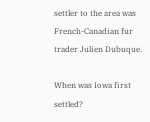settler to the area was French-Canadian fur trader Julien Dubuque.

When was Iowa first settled?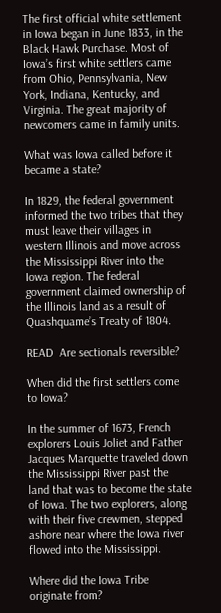The first official white settlement in Iowa began in June 1833, in the Black Hawk Purchase. Most of Iowa’s first white settlers came from Ohio, Pennsylvania, New York, Indiana, Kentucky, and Virginia. The great majority of newcomers came in family units.

What was Iowa called before it became a state?

In 1829, the federal government informed the two tribes that they must leave their villages in western Illinois and move across the Mississippi River into the Iowa region. The federal government claimed ownership of the Illinois land as a result of Quashquame’s Treaty of 1804.

READ  Are sectionals reversible?

When did the first settlers come to Iowa?

In the summer of 1673, French explorers Louis Joliet and Father Jacques Marquette traveled down the Mississippi River past the land that was to become the state of Iowa. The two explorers, along with their five crewmen, stepped ashore near where the Iowa river flowed into the Mississippi.

Where did the Iowa Tribe originate from?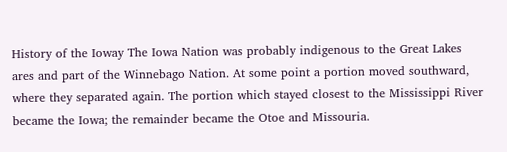History of the Ioway The Iowa Nation was probably indigenous to the Great Lakes ares and part of the Winnebago Nation. At some point a portion moved southward, where they separated again. The portion which stayed closest to the Mississippi River became the Iowa; the remainder became the Otoe and Missouria.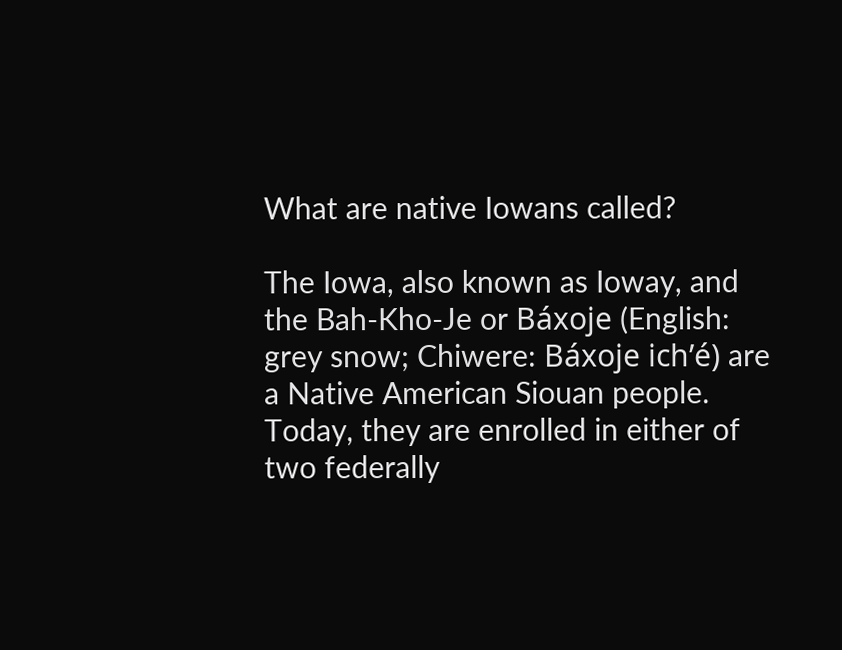What are native Iowans called?

The Iowa, also known as Ioway, and the Bah-Kho-Je or Báxoje (English: grey snow; Chiwere: Báxoje ich’é) are a Native American Siouan people. Today, they are enrolled in either of two federally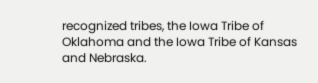recognized tribes, the Iowa Tribe of Oklahoma and the Iowa Tribe of Kansas and Nebraska.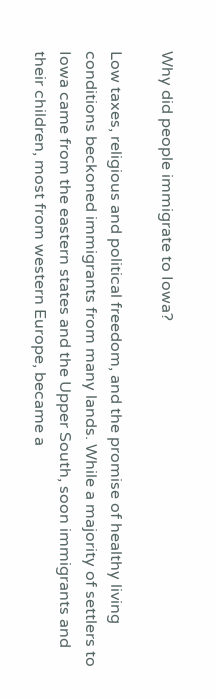Why did people immigrate to Iowa?

Low taxes, religious and political freedom, and the promise of healthy living conditions beckoned immigrants from many lands. While a majority of settlers to Iowa came from the eastern states and the Upper South, soon immigrants and their children, most from western Europe, became a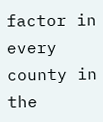factor in every county in the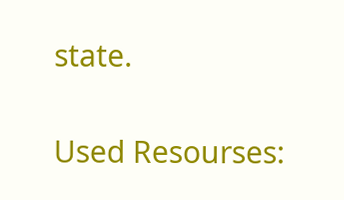state.

Used Resourses: